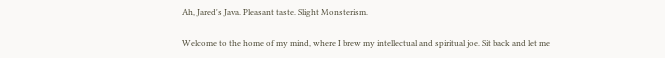Ah, Jared's Java. Pleasant taste. Slight Monsterism.

Welcome to the home of my mind, where I brew my intellectual and spiritual joe. Sit back and let me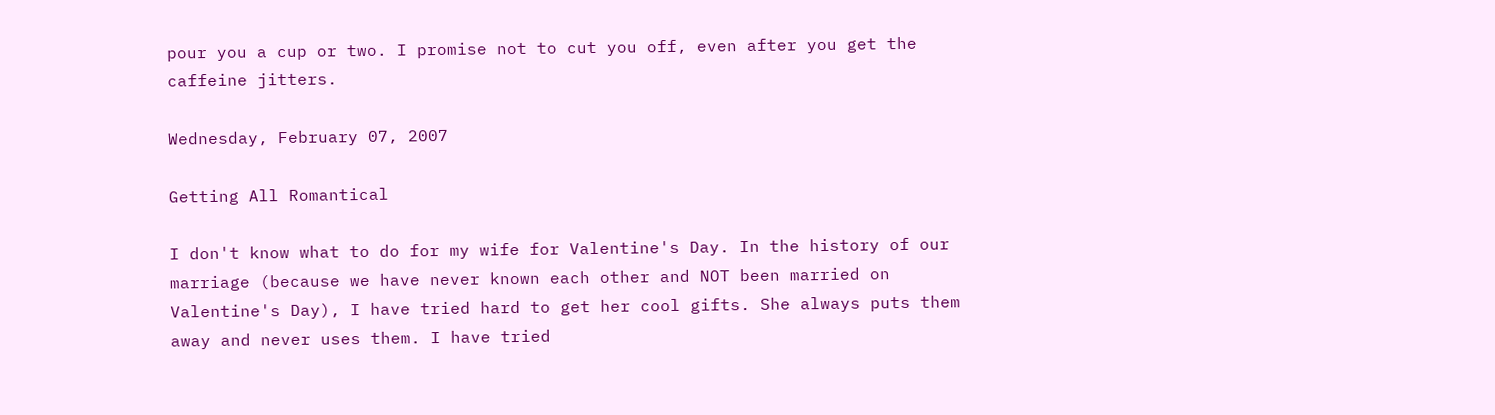pour you a cup or two. I promise not to cut you off, even after you get the caffeine jitters.

Wednesday, February 07, 2007

Getting All Romantical

I don't know what to do for my wife for Valentine's Day. In the history of our marriage (because we have never known each other and NOT been married on Valentine's Day), I have tried hard to get her cool gifts. She always puts them away and never uses them. I have tried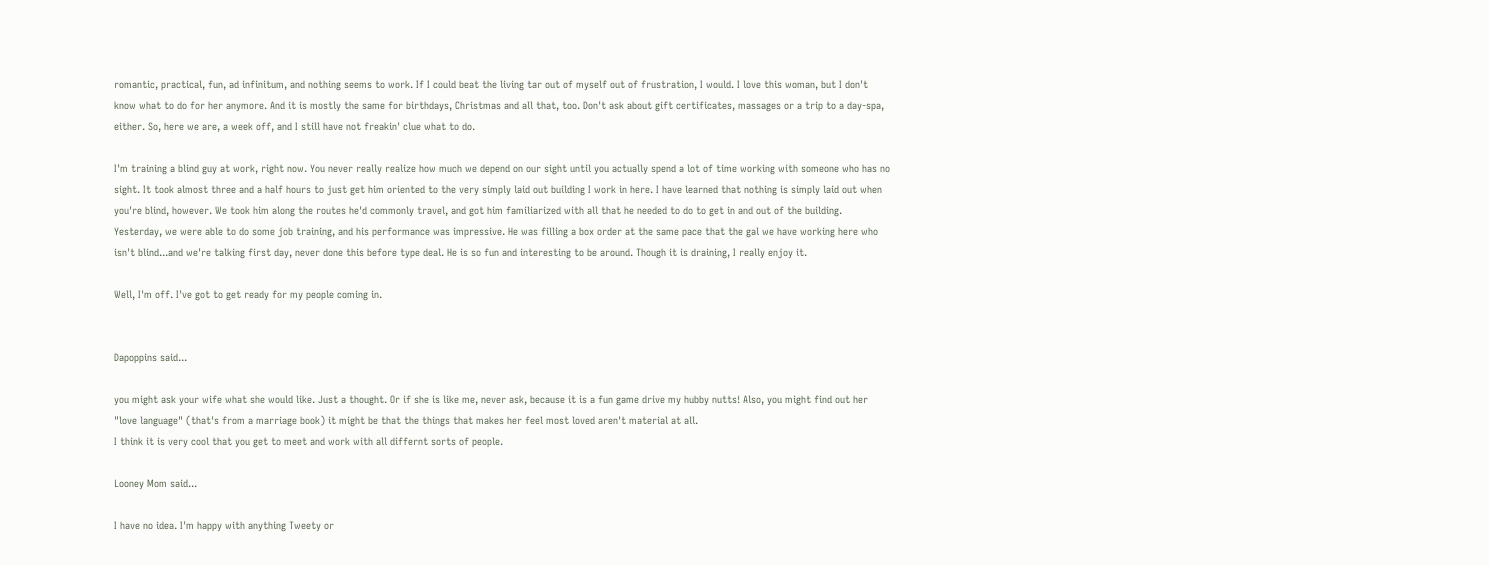romantic, practical, fun, ad infinitum, and nothing seems to work. If I could beat the living tar out of myself out of frustration, I would. I love this woman, but I don't know what to do for her anymore. And it is mostly the same for birthdays, Christmas and all that, too. Don't ask about gift certificates, massages or a trip to a day-spa, either. So, here we are, a week off, and I still have not freakin' clue what to do.

I'm training a blind guy at work, right now. You never really realize how much we depend on our sight until you actually spend a lot of time working with someone who has no sight. It took almost three and a half hours to just get him oriented to the very simply laid out building I work in here. I have learned that nothing is simply laid out when you're blind, however. We took him along the routes he'd commonly travel, and got him familiarized with all that he needed to do to get in and out of the building. Yesterday, we were able to do some job training, and his performance was impressive. He was filling a box order at the same pace that the gal we have working here who isn't blind...and we're talking first day, never done this before type deal. He is so fun and interesting to be around. Though it is draining, I really enjoy it.

Well, I'm off. I've got to get ready for my people coming in.


Dapoppins said...

you might ask your wife what she would like. Just a thought. Or if she is like me, never ask, because it is a fun game drive my hubby nutts! Also, you might find out her "love language" (that's from a marriage book) it might be that the things that makes her feel most loved aren't material at all.
I think it is very cool that you get to meet and work with all differnt sorts of people.

Looney Mom said...

I have no idea. I'm happy with anything Tweety or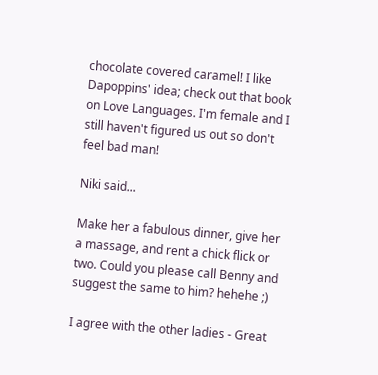chocolate covered caramel! I like Dapoppins' idea; check out that book on Love Languages. I'm female and I still haven't figured us out so don't feel bad man!

Niki said...

Make her a fabulous dinner, give her a massage, and rent a chick flick or two. Could you please call Benny and suggest the same to him? hehehe ;)

I agree with the other ladies - Great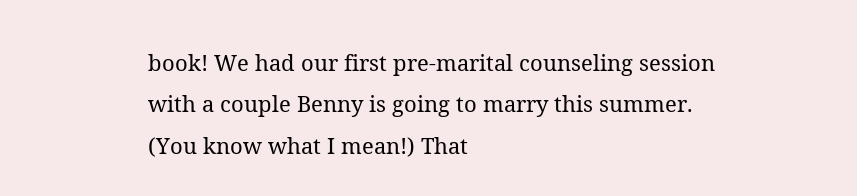book! We had our first pre-marital counseling session with a couple Benny is going to marry this summer. (You know what I mean!) That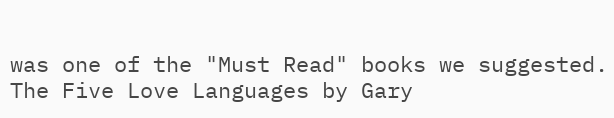was one of the "Must Read" books we suggested. The Five Love Languages by Gary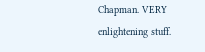Chapman. VERY enlightening stuff.